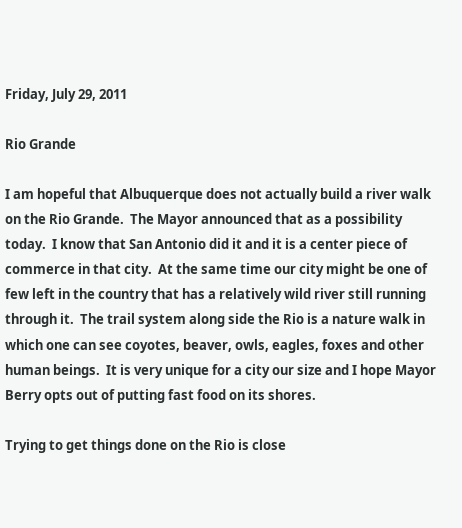Friday, July 29, 2011

Rio Grande

I am hopeful that Albuquerque does not actually build a river walk on the Rio Grande.  The Mayor announced that as a possibility today.  I know that San Antonio did it and it is a center piece of commerce in that city.  At the same time our city might be one of few left in the country that has a relatively wild river still running through it.  The trail system along side the Rio is a nature walk in which one can see coyotes, beaver, owls, eagles, foxes and other human beings.  It is very unique for a city our size and I hope Mayor Berry opts out of putting fast food on its shores.

Trying to get things done on the Rio is close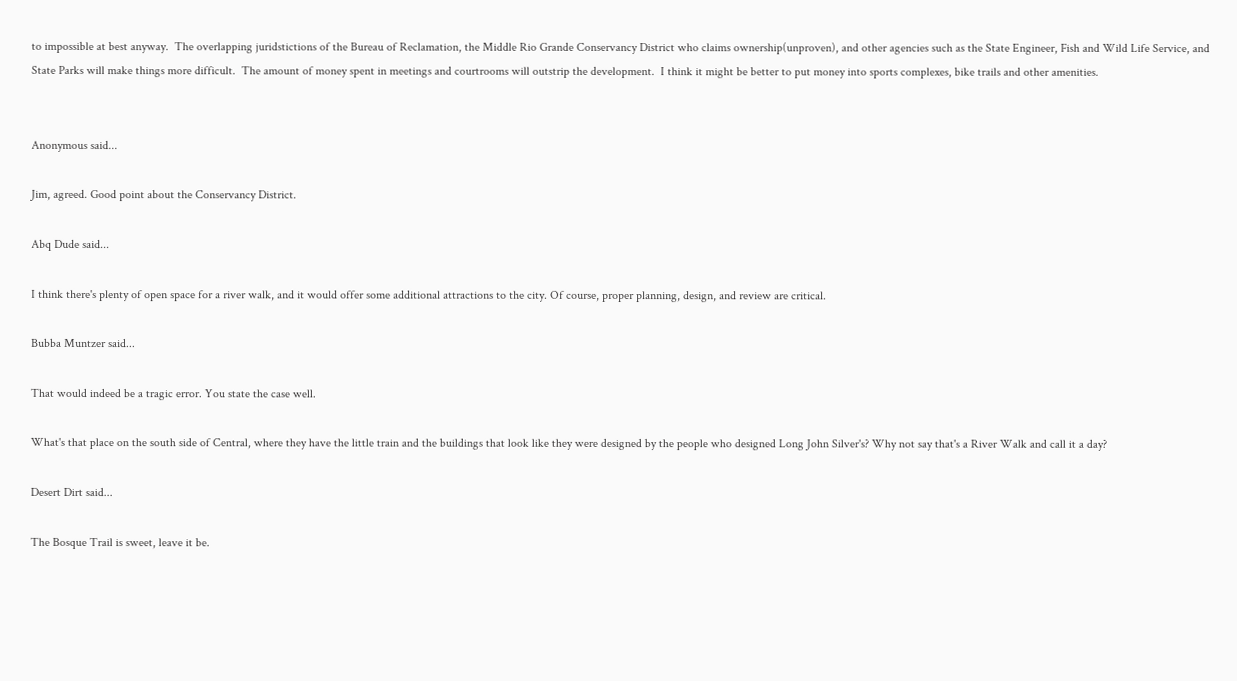to impossible at best anyway.  The overlapping juridstictions of the Bureau of Reclamation, the Middle Rio Grande Conservancy District who claims ownership(unproven), and other agencies such as the State Engineer, Fish and Wild Life Service, and State Parks will make things more difficult.  The amount of money spent in meetings and courtrooms will outstrip the development.  I think it might be better to put money into sports complexes, bike trails and other amenities.


Anonymous said...

Jim, agreed. Good point about the Conservancy District.

Abq Dude said...

I think there's plenty of open space for a river walk, and it would offer some additional attractions to the city. Of course, proper planning, design, and review are critical.

Bubba Muntzer said...

That would indeed be a tragic error. You state the case well.

What's that place on the south side of Central, where they have the little train and the buildings that look like they were designed by the people who designed Long John Silver's? Why not say that's a River Walk and call it a day?

Desert Dirt said...

The Bosque Trail is sweet, leave it be.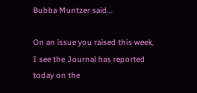Bubba Muntzer said...

On an issue you raised this week, I see the Journal has reported today on the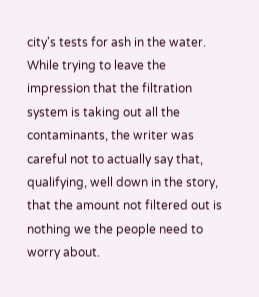city's tests for ash in the water. While trying to leave the impression that the filtration system is taking out all the contaminants, the writer was careful not to actually say that, qualifying, well down in the story, that the amount not filtered out is nothing we the people need to worry about.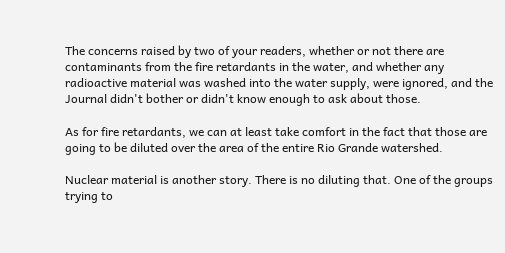The concerns raised by two of your readers, whether or not there are contaminants from the fire retardants in the water, and whether any radioactive material was washed into the water supply, were ignored, and the Journal didn't bother or didn't know enough to ask about those.

As for fire retardants, we can at least take comfort in the fact that those are going to be diluted over the area of the entire Rio Grande watershed.

Nuclear material is another story. There is no diluting that. One of the groups trying to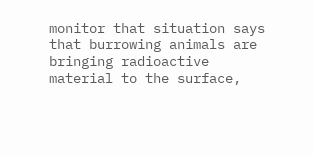monitor that situation says that burrowing animals are bringing radioactive material to the surface,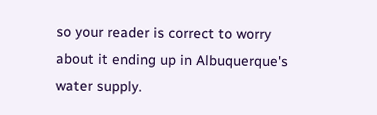so your reader is correct to worry about it ending up in Albuquerque's water supply.